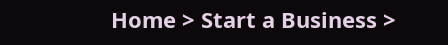Home > Start a Business >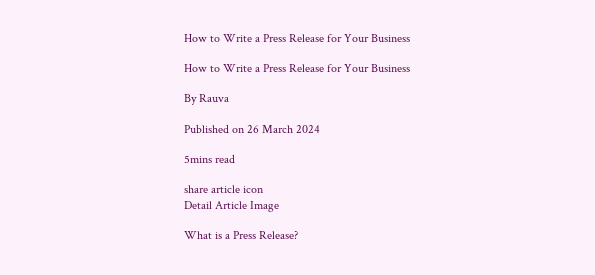How to Write a Press Release for Your Business

How to Write a Press Release for Your Business

By Rauva

Published on 26 March 2024

5mins read

share article icon
Detail Article Image

What is a Press Release?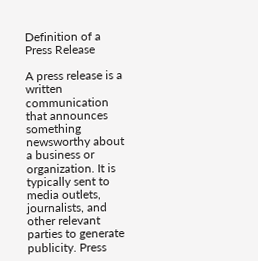Definition of a Press Release

A press release is a written communication that announces something newsworthy about a business or organization. It is typically sent to media outlets, journalists, and other relevant parties to generate publicity. Press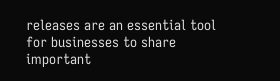releases are an essential tool for businesses to share important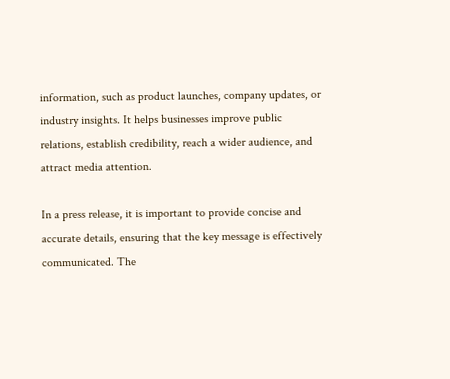information, such as product launches, company updates, or industry insights. It helps businesses improve public relations, establish credibility, reach a wider audience, and attract media attention.

In a press release, it is important to provide concise and accurate details, ensuring that the key message is effectively communicated. The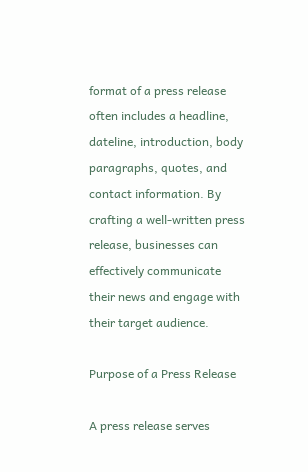format of a press release often includes a headline, dateline, introduction, body paragraphs, quotes, and contact information. By crafting a well-written press release, businesses can effectively communicate their news and engage with their target audience.

Purpose of a Press Release

A press release serves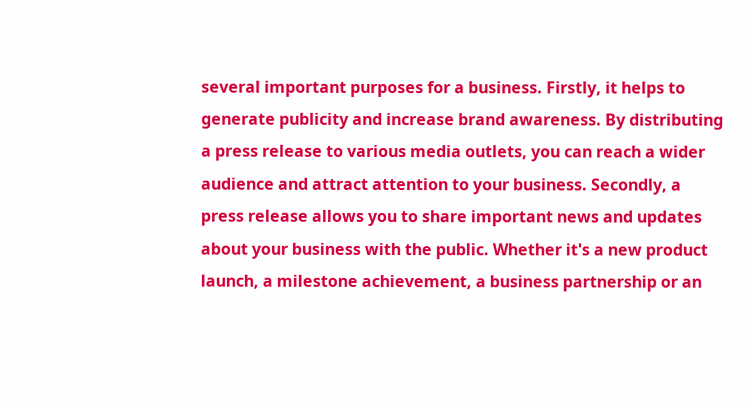several important purposes for a business. Firstly, it helps to generate publicity and increase brand awareness. By distributing a press release to various media outlets, you can reach a wider audience and attract attention to your business. Secondly, a press release allows you to share important news and updates about your business with the public. Whether it's a new product launch, a milestone achievement, a business partnership or an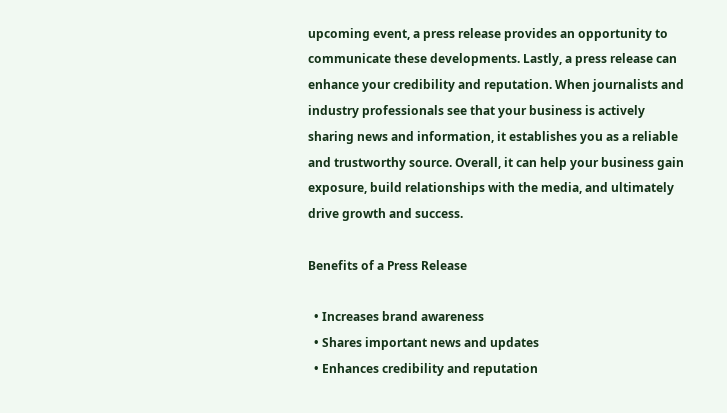upcoming event, a press release provides an opportunity to communicate these developments. Lastly, a press release can enhance your credibility and reputation. When journalists and industry professionals see that your business is actively sharing news and information, it establishes you as a reliable and trustworthy source. Overall, it can help your business gain exposure, build relationships with the media, and ultimately drive growth and success.

Benefits of a Press Release

  • Increases brand awareness
  • Shares important news and updates
  • Enhances credibility and reputation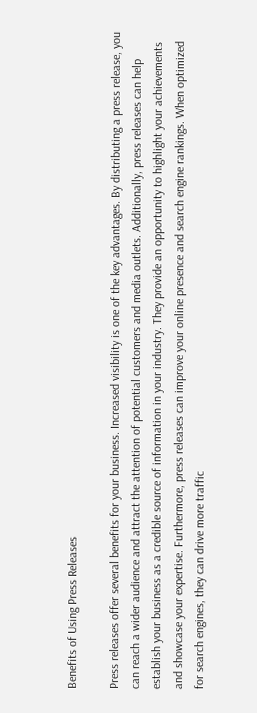Benefits of Using Press Releases

Press releases offer several benefits for your business. Increased visibility is one of the key advantages. By distributing a press release, you can reach a wider audience and attract the attention of potential customers and media outlets. Additionally, press releases can help establish your business as a credible source of information in your industry. They provide an opportunity to highlight your achievements and showcase your expertise. Furthermore, press releases can improve your online presence and search engine rankings. When optimized for search engines, they can drive more traffic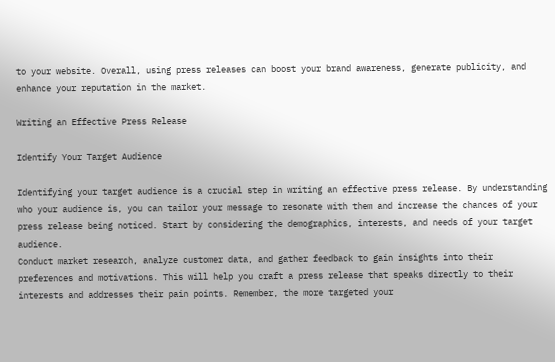to your website. Overall, using press releases can boost your brand awareness, generate publicity, and enhance your reputation in the market.

Writing an Effective Press Release

Identify Your Target Audience

Identifying your target audience is a crucial step in writing an effective press release. By understanding who your audience is, you can tailor your message to resonate with them and increase the chances of your press release being noticed. Start by considering the demographics, interests, and needs of your target audience.
Conduct market research, analyze customer data, and gather feedback to gain insights into their preferences and motivations. This will help you craft a press release that speaks directly to their interests and addresses their pain points. Remember, the more targeted your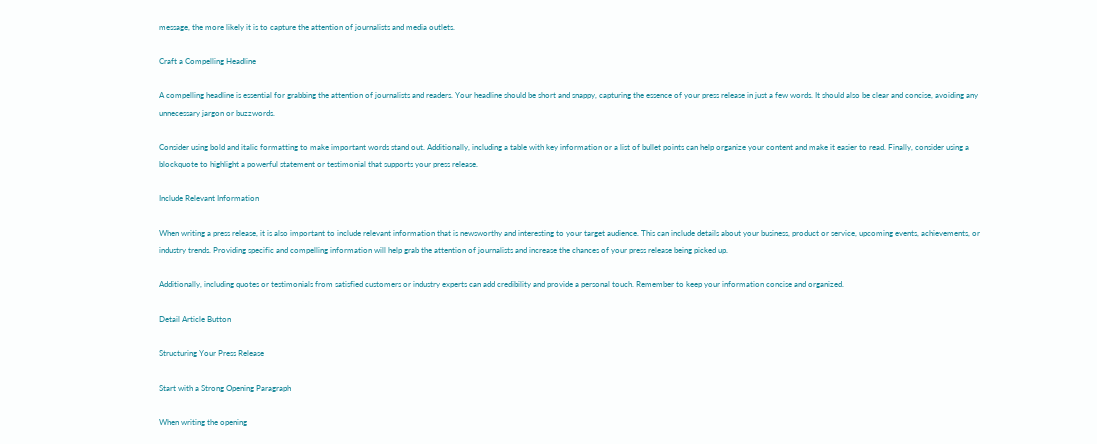message, the more likely it is to capture the attention of journalists and media outlets.

Craft a Compelling Headline

A compelling headline is essential for grabbing the attention of journalists and readers. Your headline should be short and snappy, capturing the essence of your press release in just a few words. It should also be clear and concise, avoiding any unnecessary jargon or buzzwords.

Consider using bold and italic formatting to make important words stand out. Additionally, including a table with key information or a list of bullet points can help organize your content and make it easier to read. Finally, consider using a blockquote to highlight a powerful statement or testimonial that supports your press release.

Include Relevant Information

When writing a press release, it is also important to include relevant information that is newsworthy and interesting to your target audience. This can include details about your business, product or service, upcoming events, achievements, or industry trends. Providing specific and compelling information will help grab the attention of journalists and increase the chances of your press release being picked up.

Additionally, including quotes or testimonials from satisfied customers or industry experts can add credibility and provide a personal touch. Remember to keep your information concise and organized.

Detail Article Button

Structuring Your Press Release

Start with a Strong Opening Paragraph

When writing the opening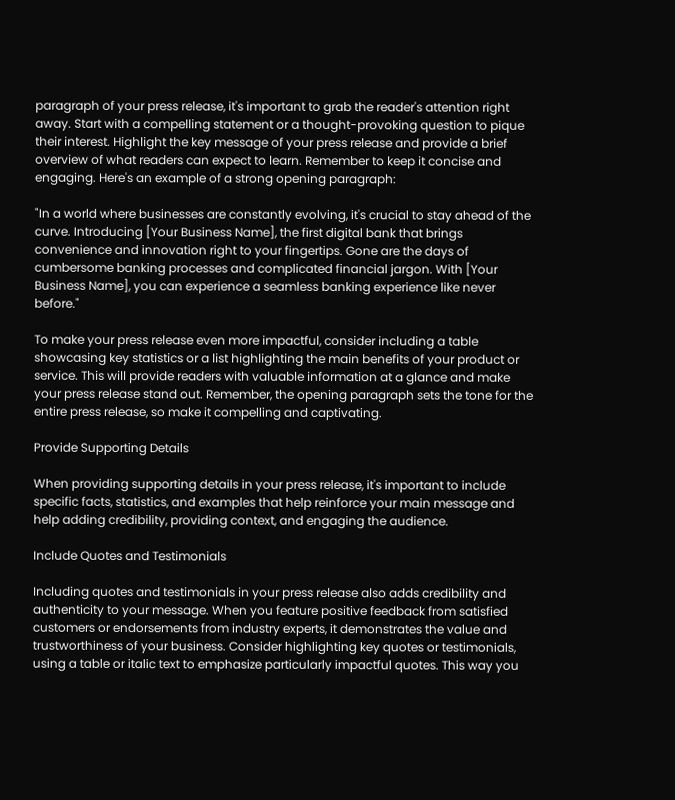paragraph of your press release, it's important to grab the reader's attention right away. Start with a compelling statement or a thought-provoking question to pique their interest. Highlight the key message of your press release and provide a brief overview of what readers can expect to learn. Remember to keep it concise and engaging. Here's an example of a strong opening paragraph:

"In a world where businesses are constantly evolving, it's crucial to stay ahead of the curve. Introducing [Your Business Name], the first digital bank that brings convenience and innovation right to your fingertips. Gone are the days of cumbersome banking processes and complicated financial jargon. With [Your Business Name], you can experience a seamless banking experience like never before."

To make your press release even more impactful, consider including a table showcasing key statistics or a list highlighting the main benefits of your product or service. This will provide readers with valuable information at a glance and make your press release stand out. Remember, the opening paragraph sets the tone for the entire press release, so make it compelling and captivating.

Provide Supporting Details

When providing supporting details in your press release, it's important to include specific facts, statistics, and examples that help reinforce your main message and help adding credibility, providing context, and engaging the audience.

Include Quotes and Testimonials

Including quotes and testimonials in your press release also adds credibility and authenticity to your message. When you feature positive feedback from satisfied customers or endorsements from industry experts, it demonstrates the value and trustworthiness of your business. Consider highlighting key quotes or testimonials, using a table or italic text to emphasize particularly impactful quotes. This way you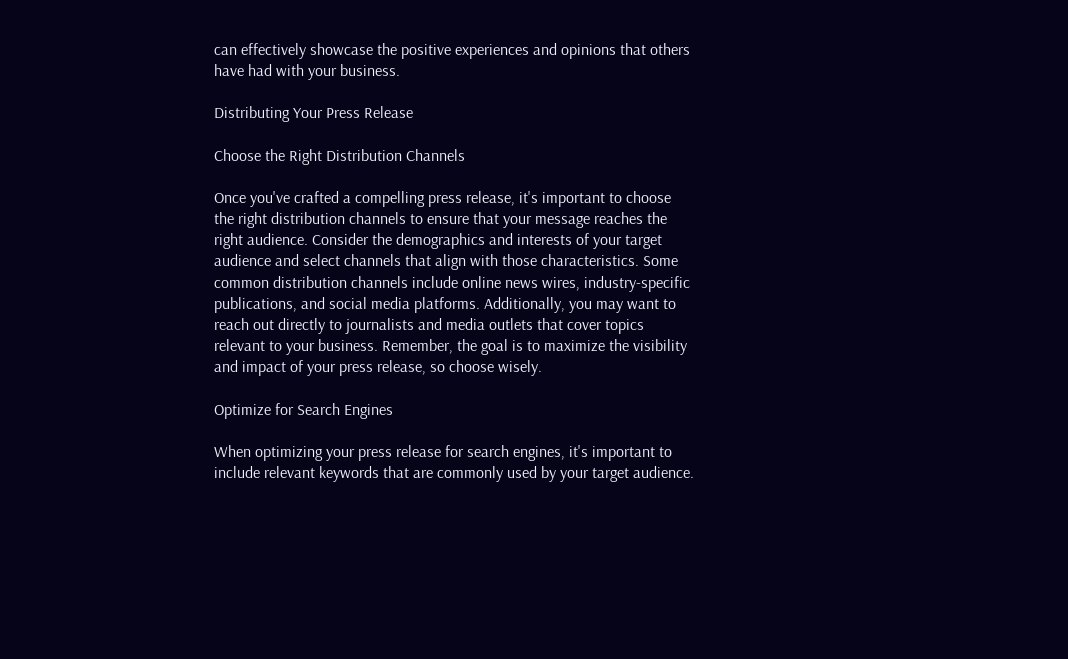can effectively showcase the positive experiences and opinions that others have had with your business.

Distributing Your Press Release

Choose the Right Distribution Channels

Once you've crafted a compelling press release, it's important to choose the right distribution channels to ensure that your message reaches the right audience. Consider the demographics and interests of your target audience and select channels that align with those characteristics. Some common distribution channels include online news wires, industry-specific publications, and social media platforms. Additionally, you may want to reach out directly to journalists and media outlets that cover topics relevant to your business. Remember, the goal is to maximize the visibility and impact of your press release, so choose wisely.

Optimize for Search Engines

When optimizing your press release for search engines, it's important to include relevant keywords that are commonly used by your target audience.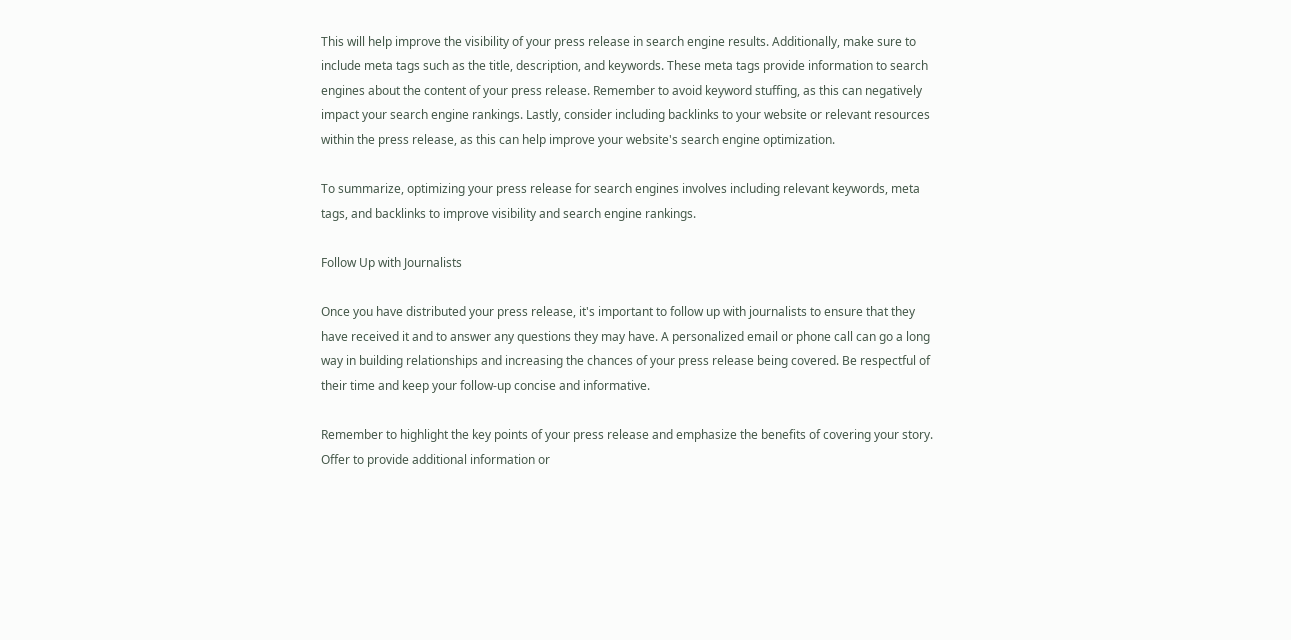This will help improve the visibility of your press release in search engine results. Additionally, make sure to include meta tags such as the title, description, and keywords. These meta tags provide information to search engines about the content of your press release. Remember to avoid keyword stuffing, as this can negatively impact your search engine rankings. Lastly, consider including backlinks to your website or relevant resources within the press release, as this can help improve your website's search engine optimization.

To summarize, optimizing your press release for search engines involves including relevant keywords, meta tags, and backlinks to improve visibility and search engine rankings.

Follow Up with Journalists

Once you have distributed your press release, it's important to follow up with journalists to ensure that they have received it and to answer any questions they may have. A personalized email or phone call can go a long way in building relationships and increasing the chances of your press release being covered. Be respectful of their time and keep your follow-up concise and informative.

Remember to highlight the key points of your press release and emphasize the benefits of covering your story. Offer to provide additional information or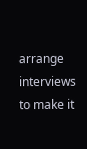arrange interviews to make it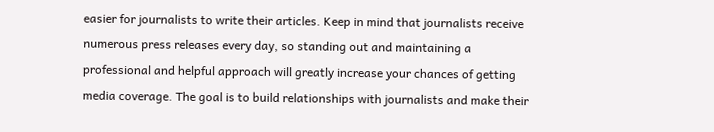easier for journalists to write their articles. Keep in mind that journalists receive numerous press releases every day, so standing out and maintaining a professional and helpful approach will greatly increase your chances of getting media coverage. The goal is to build relationships with journalists and make their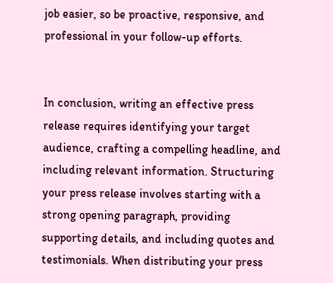job easier, so be proactive, responsive, and professional in your follow-up efforts.


In conclusion, writing an effective press release requires identifying your target audience, crafting a compelling headline, and including relevant information. Structuring your press release involves starting with a strong opening paragraph, providing supporting details, and including quotes and testimonials. When distributing your press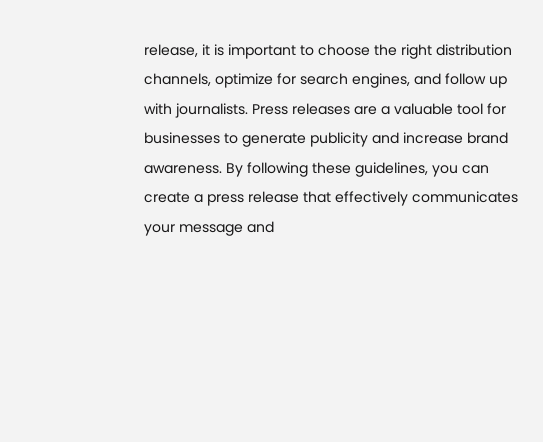release, it is important to choose the right distribution channels, optimize for search engines, and follow up with journalists. Press releases are a valuable tool for businesses to generate publicity and increase brand awareness. By following these guidelines, you can create a press release that effectively communicates your message and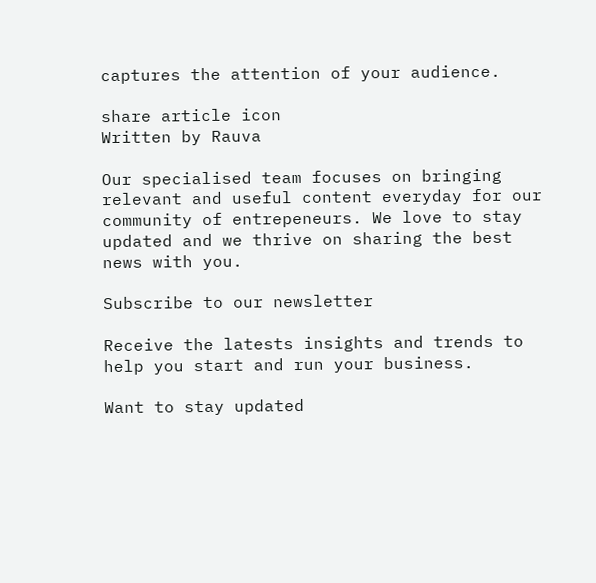captures the attention of your audience.

share article icon
Written by Rauva

Our specialised team focuses on bringing relevant and useful content everyday for our community of entrepeneurs. We love to stay updated and we thrive on sharing the best news with you.

Subscribe to our newsletter

Receive the latests insights and trends to help you start and run your business.

Want to stay updated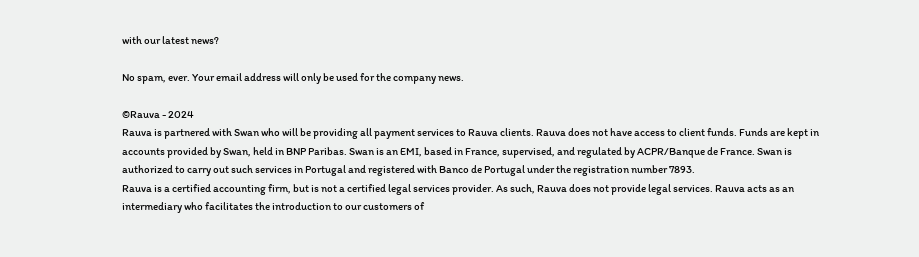with our latest news?

No spam, ever. Your email address will only be used for the company news.

©Rauva - 2024
Rauva is partnered with Swan who will be providing all payment services to Rauva clients. Rauva does not have access to client funds. Funds are kept in accounts provided by Swan, held in BNP Paribas. Swan is an EMI, based in France, supervised, and regulated by ACPR/Banque de France. Swan is authorized to carry out such services in Portugal and registered with Banco de Portugal under the registration number 7893.
Rauva is a certified accounting firm, but is not a certified legal services provider. As such, Rauva does not provide legal services. Rauva acts as an intermediary who facilitates the introduction to our customers of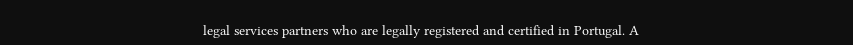legal services partners who are legally registered and certified in Portugal. A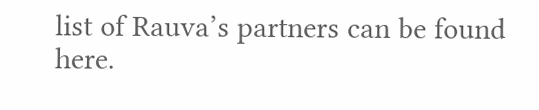list of Rauva’s partners can be found here.